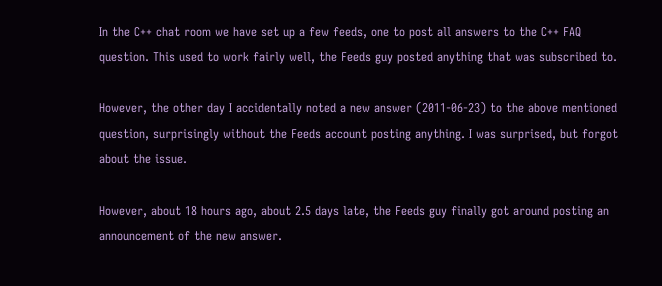In the C++ chat room we have set up a few feeds, one to post all answers to the C++ FAQ question. This used to work fairly well, the Feeds guy posted anything that was subscribed to.

However, the other day I accidentally noted a new answer (2011-06-23) to the above mentioned question, surprisingly without the Feeds account posting anything. I was surprised, but forgot about the issue.

However, about 18 hours ago, about 2.5 days late, the Feeds guy finally got around posting an announcement of the new answer.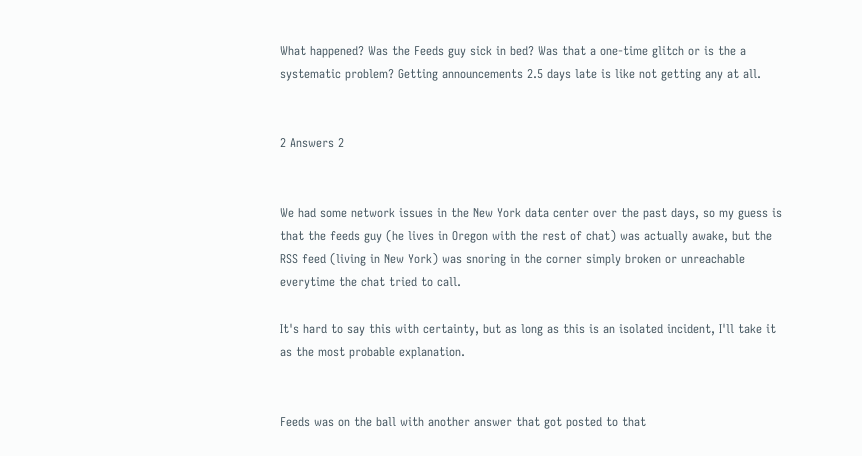What happened? Was the Feeds guy sick in bed? Was that a one-time glitch or is the a systematic problem? Getting announcements 2.5 days late is like not getting any at all.


2 Answers 2


We had some network issues in the New York data center over the past days, so my guess is that the feeds guy (he lives in Oregon with the rest of chat) was actually awake, but the RSS feed (living in New York) was snoring in the corner simply broken or unreachable everytime the chat tried to call.

It's hard to say this with certainty, but as long as this is an isolated incident, I'll take it as the most probable explanation.


Feeds was on the ball with another answer that got posted to that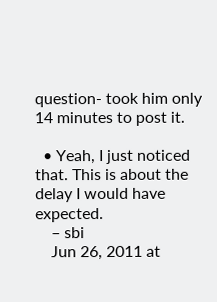question- took him only 14 minutes to post it.

  • Yeah, I just noticed that. This is about the delay I would have expected.
    – sbi
    Jun 26, 2011 at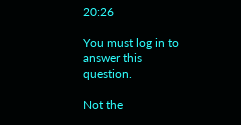20:26

You must log in to answer this question.

Not the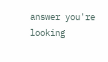answer you're looking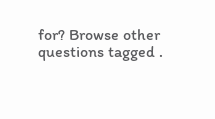for? Browse other questions tagged .